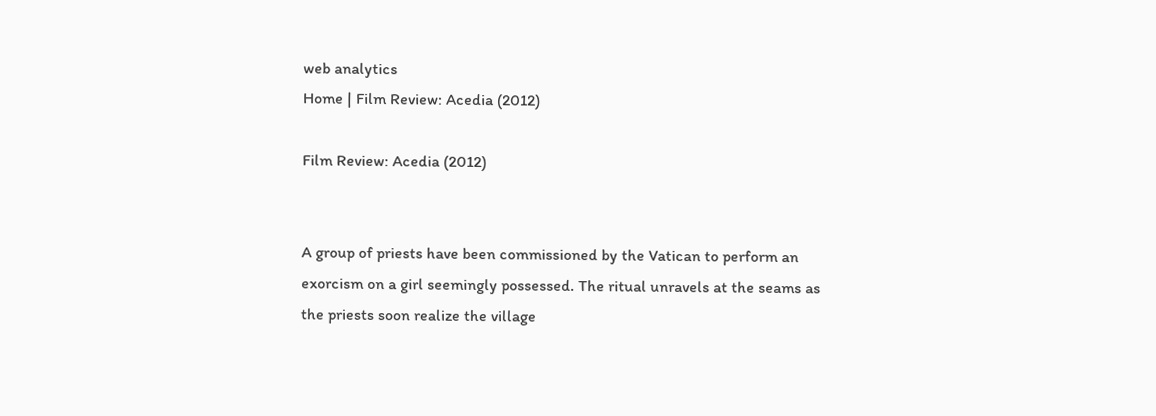web analytics
Home | Film Review: Acedia (2012)

Film Review: Acedia (2012)


A group of priests have been commissioned by the Vatican to perform an exorcism on a girl seemingly possessed. The ritual unravels at the seams as the priests soon realize the village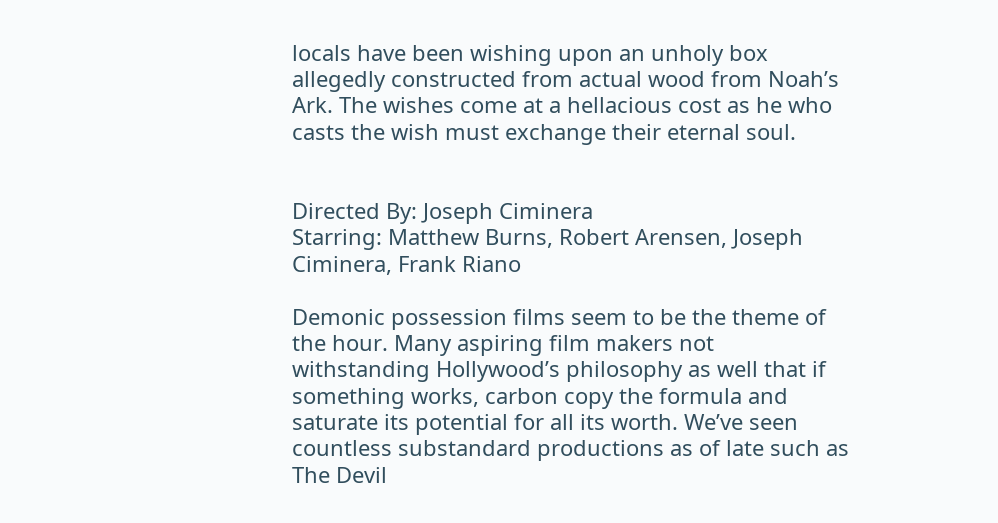locals have been wishing upon an unholy box allegedly constructed from actual wood from Noah’s Ark. The wishes come at a hellacious cost as he who casts the wish must exchange their eternal soul.


Directed By: Joseph Ciminera
Starring: Matthew Burns, Robert Arensen, Joseph Ciminera, Frank Riano

Demonic possession films seem to be the theme of the hour. Many aspiring film makers not withstanding Hollywood’s philosophy as well that if something works, carbon copy the formula and saturate its potential for all its worth. We’ve seen countless substandard productions as of late such as The Devil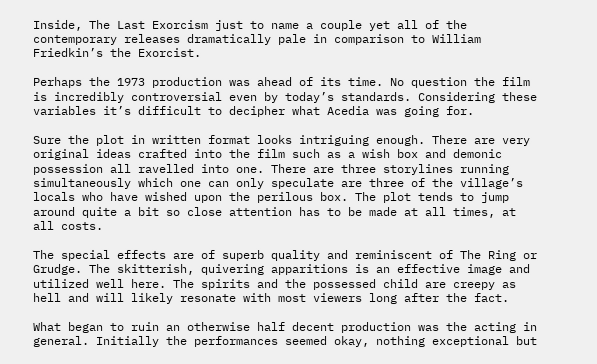Inside, The Last Exorcism just to name a couple yet all of the contemporary releases dramatically pale in comparison to William Friedkin’s the Exorcist.

Perhaps the 1973 production was ahead of its time. No question the film is incredibly controversial even by today’s standards. Considering these variables it’s difficult to decipher what Acedia was going for.

Sure the plot in written format looks intriguing enough. There are very original ideas crafted into the film such as a wish box and demonic possession all ravelled into one. There are three storylines running simultaneously which one can only speculate are three of the village’s locals who have wished upon the perilous box. The plot tends to jump around quite a bit so close attention has to be made at all times, at all costs.

The special effects are of superb quality and reminiscent of The Ring or Grudge. The skitterish, quivering apparitions is an effective image and utilized well here. The spirits and the possessed child are creepy as hell and will likely resonate with most viewers long after the fact.

What began to ruin an otherwise half decent production was the acting in general. Initially the performances seemed okay, nothing exceptional but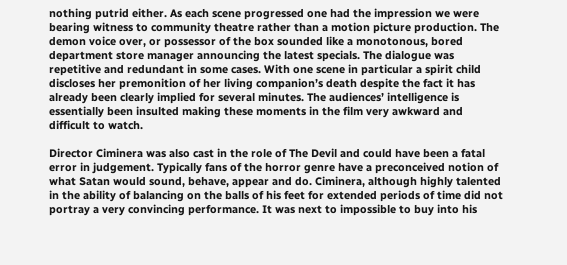nothing putrid either. As each scene progressed one had the impression we were bearing witness to community theatre rather than a motion picture production. The demon voice over, or possessor of the box sounded like a monotonous, bored department store manager announcing the latest specials. The dialogue was repetitive and redundant in some cases. With one scene in particular a spirit child discloses her premonition of her living companion’s death despite the fact it has already been clearly implied for several minutes. The audiences’ intelligence is essentially been insulted making these moments in the film very awkward and difficult to watch.

Director Ciminera was also cast in the role of The Devil and could have been a fatal error in judgement. Typically fans of the horror genre have a preconceived notion of what Satan would sound, behave, appear and do. Ciminera, although highly talented in the ability of balancing on the balls of his feet for extended periods of time did not portray a very convincing performance. It was next to impossible to buy into his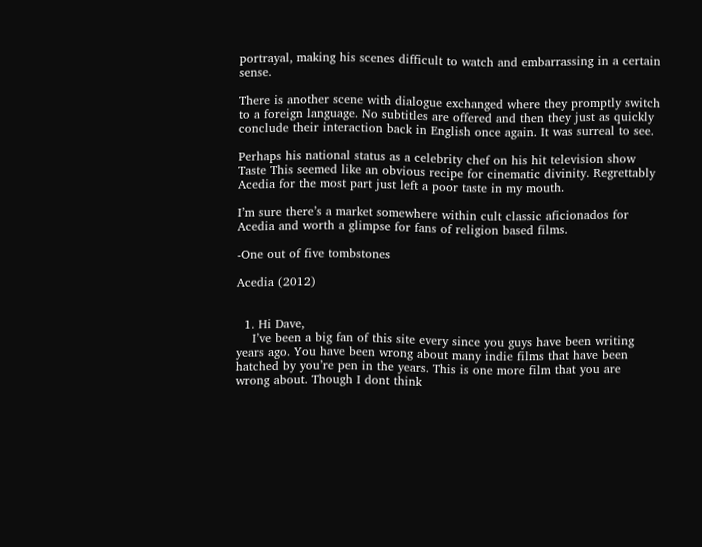portrayal, making his scenes difficult to watch and embarrassing in a certain sense.

There is another scene with dialogue exchanged where they promptly switch to a foreign language. No subtitles are offered and then they just as quickly conclude their interaction back in English once again. It was surreal to see.

Perhaps his national status as a celebrity chef on his hit television show Taste This seemed like an obvious recipe for cinematic divinity. Regrettably Acedia for the most part just left a poor taste in my mouth.

I’m sure there’s a market somewhere within cult classic aficionados for Acedia and worth a glimpse for fans of religion based films.

-One out of five tombstones

Acedia (2012)


  1. Hi Dave,
    I’ve been a big fan of this site every since you guys have been writing years ago. You have been wrong about many indie films that have been hatched by you’re pen in the years. This is one more film that you are wrong about. Though I dont think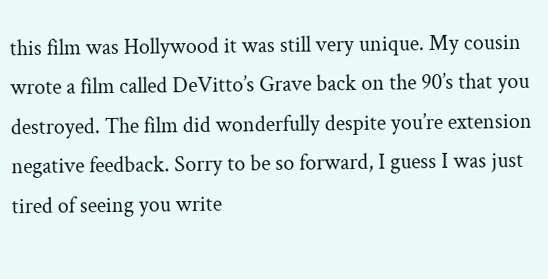this film was Hollywood it was still very unique. My cousin wrote a film called DeVitto’s Grave back on the 90’s that you destroyed. The film did wonderfully despite you’re extension negative feedback. Sorry to be so forward, I guess I was just tired of seeing you write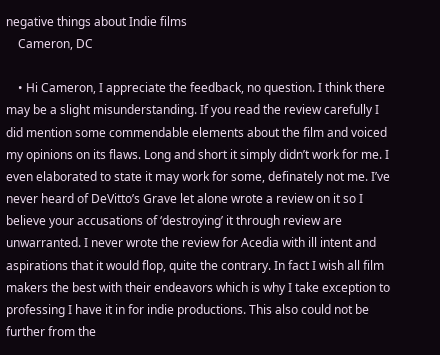negative things about Indie films
    Cameron, DC

    • Hi Cameron, I appreciate the feedback, no question. I think there may be a slight misunderstanding. If you read the review carefully I did mention some commendable elements about the film and voiced my opinions on its flaws. Long and short it simply didn’t work for me. I even elaborated to state it may work for some, definately not me. I’ve never heard of DeVitto’s Grave let alone wrote a review on it so I believe your accusations of ‘destroying’ it through review are unwarranted. I never wrote the review for Acedia with ill intent and aspirations that it would flop, quite the contrary. In fact I wish all film makers the best with their endeavors which is why I take exception to professing I have it in for indie productions. This also could not be further from the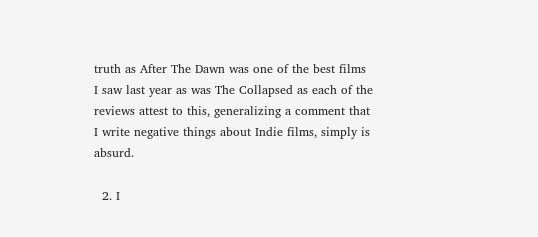truth as After The Dawn was one of the best films I saw last year as was The Collapsed as each of the reviews attest to this, generalizing a comment that I write negative things about Indie films, simply is absurd.

  2. I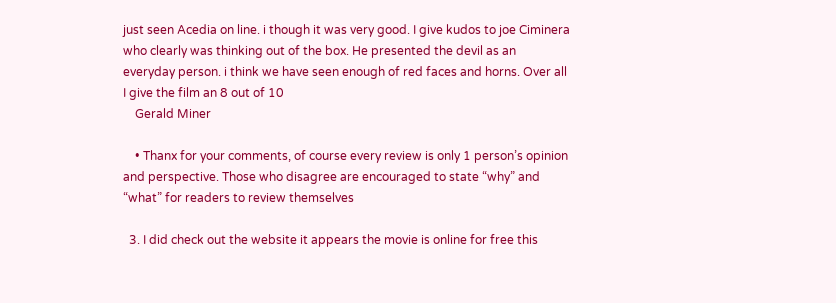just seen Acedia on line. i though it was very good. I give kudos to joe Ciminera who clearly was thinking out of the box. He presented the devil as an everyday person. i think we have seen enough of red faces and horns. Over all I give the film an 8 out of 10
    Gerald Miner

    • Thanx for your comments, of course every review is only 1 person’s opinion and perspective. Those who disagree are encouraged to state “why” and “what” for readers to review themselves

  3. I did check out the website it appears the movie is online for free this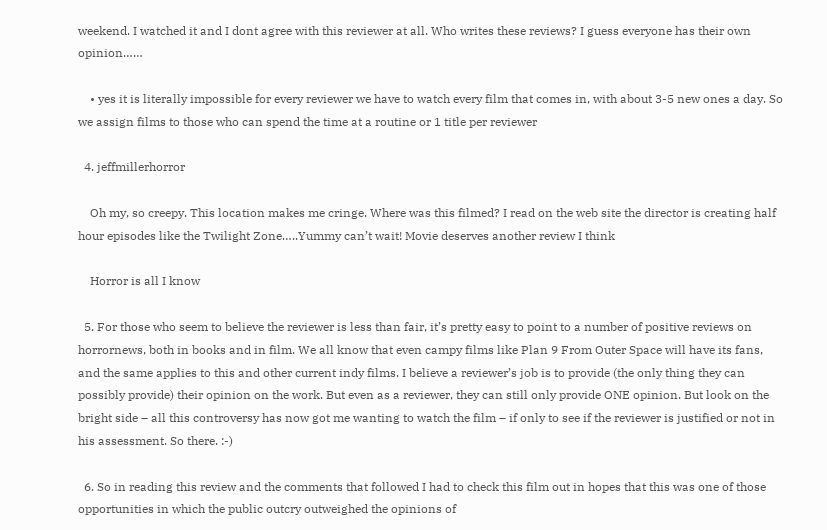weekend. I watched it and I dont agree with this reviewer at all. Who writes these reviews? I guess everyone has their own opinion……

    • yes it is literally impossible for every reviewer we have to watch every film that comes in, with about 3-5 new ones a day. So we assign films to those who can spend the time at a routine or 1 title per reviewer

  4. jeffmillerhorror

    Oh my, so creepy. This location makes me cringe. Where was this filmed? I read on the web site the director is creating half hour episodes like the Twilight Zone…..Yummy can’t wait! Movie deserves another review I think

    Horror is all I know

  5. For those who seem to believe the reviewer is less than fair, it’s pretty easy to point to a number of positive reviews on horrornews, both in books and in film. We all know that even campy films like Plan 9 From Outer Space will have its fans, and the same applies to this and other current indy films. I believe a reviewer’s job is to provide (the only thing they can possibly provide) their opinion on the work. But even as a reviewer, they can still only provide ONE opinion. But look on the bright side – all this controversy has now got me wanting to watch the film – if only to see if the reviewer is justified or not in his assessment. So there. :-)

  6. So in reading this review and the comments that followed I had to check this film out in hopes that this was one of those opportunities in which the public outcry outweighed the opinions of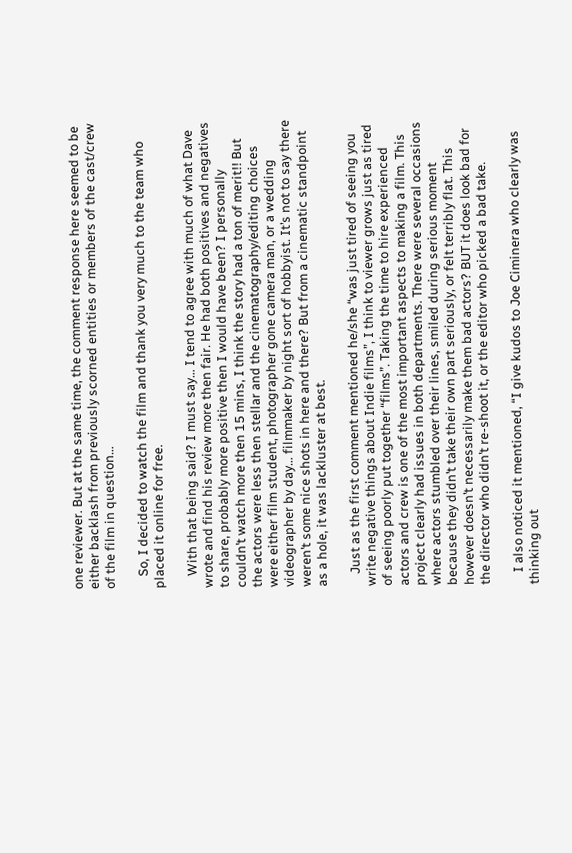one reviewer. But at the same time, the comment response here seemed to be either backlash from previously scorned entities or members of the cast/crew of the film in question…

    So, I decided to watch the film and thank you very much to the team who placed it online for free.

    With that being said? I must say… I tend to agree with much of what Dave wrote and find his review more then fair. He had both positives and negatives to share, probably more positive then I would have been? I personally couldn’t watch more then 15 mins, I think the story had a ton of merit!! But the actors were less then stellar and the cinematography/editing choices were either film student, photographer gone camera man, or a wedding videographer by day… filmmaker by night sort of hobbyist. It’s not to say there weren’t some nice shots in here and there? But from a cinematic standpoint as a hole, it was lackluster at best.

    Just as the first comment mentioned he/she “was just tired of seeing you write negative things about Indie films”, I think to viewer grows just as tired of seeing poorly put together “films”. Taking the time to hire experienced actors and crew is one of the most important aspects to making a film. This project clearly had issues in both departments. There were several occasions where actors stumbled over their lines, smiled during serious moment because they didn’t take their own part seriously, or felt terribly flat. This however doesn’t necessarily make them bad actors? BUT it does look bad for the director who didn’t re-shoot it, or the editor who picked a bad take.

    I also noticed it mentioned, “I give kudos to Joe Ciminera who clearly was thinking out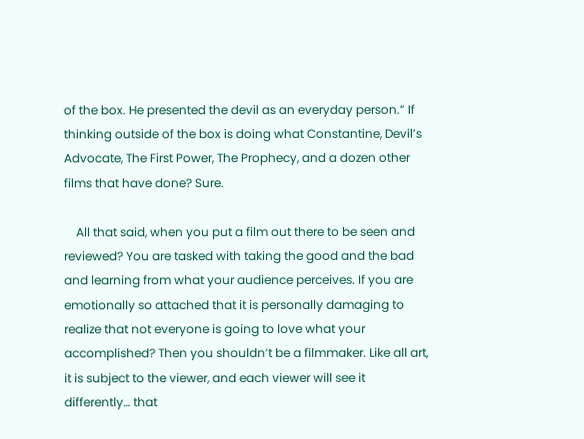of the box. He presented the devil as an everyday person.” If thinking outside of the box is doing what Constantine, Devil’s Advocate, The First Power, The Prophecy, and a dozen other films that have done? Sure.

    All that said, when you put a film out there to be seen and reviewed? You are tasked with taking the good and the bad and learning from what your audience perceives. If you are emotionally so attached that it is personally damaging to realize that not everyone is going to love what your accomplished? Then you shouldn’t be a filmmaker. Like all art, it is subject to the viewer, and each viewer will see it differently… that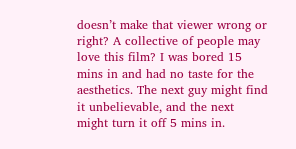doesn’t make that viewer wrong or right? A collective of people may love this film? I was bored 15 mins in and had no taste for the aesthetics. The next guy might find it unbelievable, and the next might turn it off 5 mins in.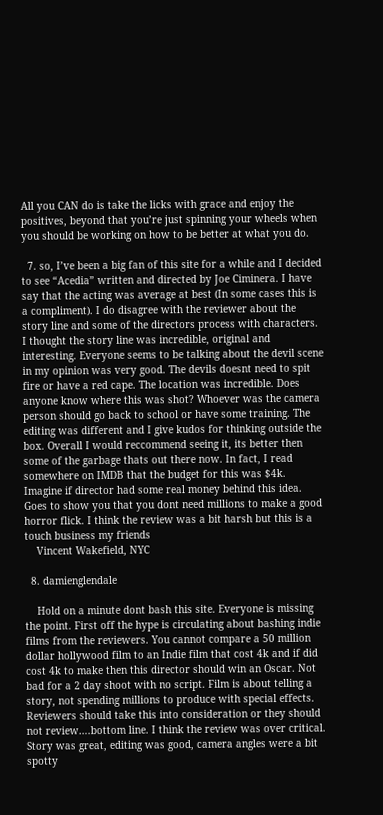All you CAN do is take the licks with grace and enjoy the positives, beyond that you’re just spinning your wheels when you should be working on how to be better at what you do.

  7. so, I’ve been a big fan of this site for a while and I decided to see “Acedia” written and directed by Joe Ciminera. I have say that the acting was average at best (In some cases this is a compliment). I do disagree with the reviewer about the story line and some of the directors process with characters. I thought the story line was incredible, original and interesting. Everyone seems to be talking about the devil scene in my opinion was very good. The devils doesnt need to spit fire or have a red cape. The location was incredible. Does anyone know where this was shot? Whoever was the camera person should go back to school or have some training. The editing was different and I give kudos for thinking outside the box. Overall I would reccommend seeing it, its better then some of the garbage thats out there now. In fact, I read somewhere on IMDB that the budget for this was $4k. Imagine if director had some real money behind this idea. Goes to show you that you dont need millions to make a good horror flick. I think the review was a bit harsh but this is a touch business my friends
    Vincent Wakefield, NYC

  8. damienglendale

    Hold on a minute dont bash this site. Everyone is missing the point. First off the hype is circulating about bashing indie films from the reviewers. You cannot compare a 50 million dollar hollywood film to an Indie film that cost 4k and if did cost 4k to make then this director should win an Oscar. Not bad for a 2 day shoot with no script. Film is about telling a story, not spending millions to produce with special effects. Reviewers should take this into consideration or they should not review….bottom line. I think the review was over critical. Story was great, editing was good, camera angles were a bit spotty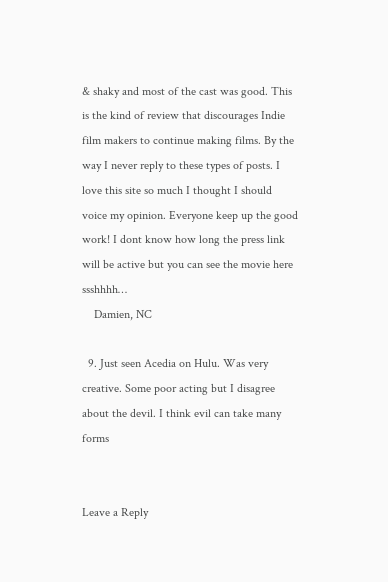& shaky and most of the cast was good. This is the kind of review that discourages Indie film makers to continue making films. By the way I never reply to these types of posts. I love this site so much I thought I should voice my opinion. Everyone keep up the good work! I dont know how long the press link will be active but you can see the movie here ssshhhh…
    Damien, NC

  9. Just seen Acedia on Hulu. Was very creative. Some poor acting but I disagree about the devil. I think evil can take many forms


Leave a Reply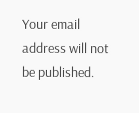Your email address will not be published.